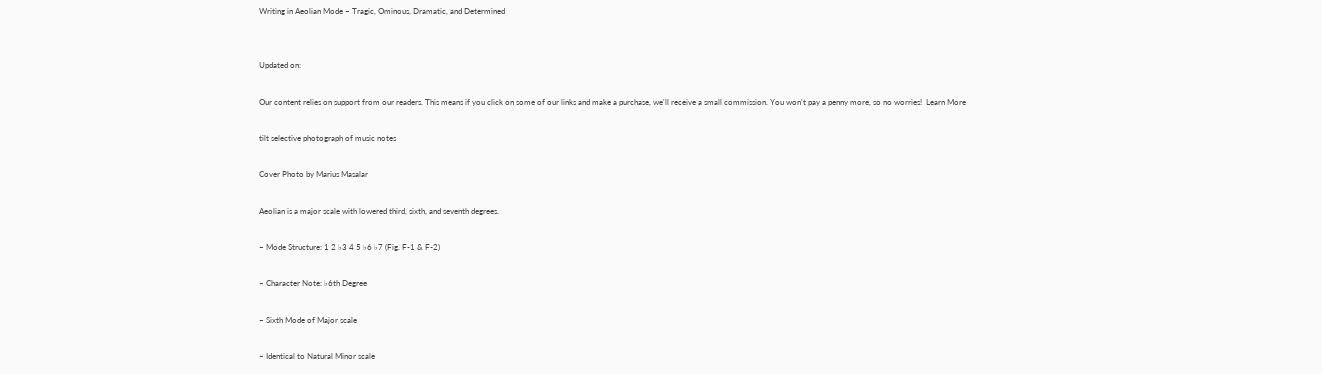Writing in Aeolian Mode – Tragic, Ominous, Dramatic, and Determined


Updated on:

Our content relies on support from our readers. This means if you click on some of our links and make a purchase, we'll receive a small commission. You won't pay a penny more, so no worries!  Learn More

tilt selective photograph of music notes

Cover Photo by Marius Masalar

Aeolian is a major scale with lowered third, sixth, and seventh degrees.

– Mode Structure: 1 2 ♭3 4 5 ♭6 ♭7 (Fig. F-1 & F-2)

– Character Note: ♭6th Degree

– Sixth Mode of Major scale

– Identical to Natural Minor scale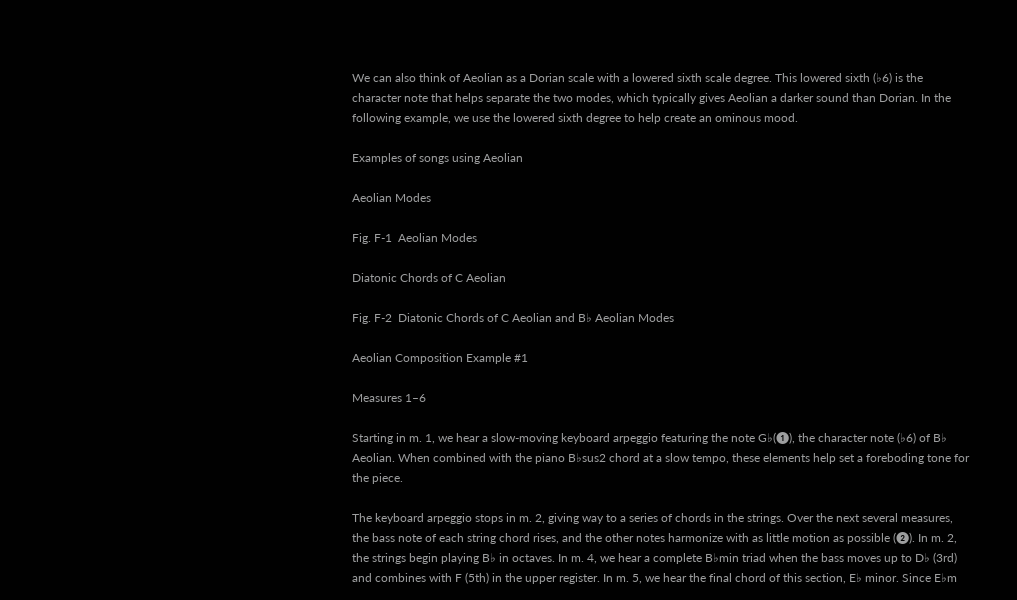We can also think of Aeolian as a Dorian scale with a lowered sixth scale degree. This lowered sixth (♭6) is the character note that helps separate the two modes, which typically gives Aeolian a darker sound than Dorian. In the following example, we use the lowered sixth degree to help create an ominous mood.

Examples of songs using Aeolian

Aeolian Modes

Fig. F-1  Aeolian Modes

Diatonic Chords of C Aeolian

Fig. F-2  Diatonic Chords of C Aeolian and B♭ Aeolian Modes

Aeolian Composition Example #1

Measures 1–6

Starting in m. 1, we hear a slow-moving keyboard arpeggio featuring the note G♭(❶), the character note (♭6) of B♭ Aeolian. When combined with the piano B♭sus2 chord at a slow tempo, these elements help set a foreboding tone for the piece.

The keyboard arpeggio stops in m. 2, giving way to a series of chords in the strings. Over the next several measures, the bass note of each string chord rises, and the other notes harmonize with as little motion as possible (❷). In m. 2, the strings begin playing B♭ in octaves. In m. 4, we hear a complete B♭min triad when the bass moves up to D♭ (3rd) and combines with F (5th) in the upper register. In m. 5, we hear the final chord of this section, E♭ minor. Since E♭m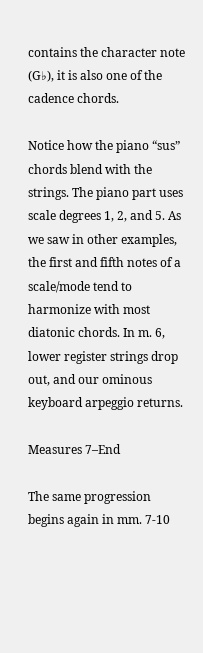contains the character note (G♭), it is also one of the cadence chords.

Notice how the piano “sus” chords blend with the strings. The piano part uses scale degrees 1, 2, and 5. As we saw in other examples, the first and fifth notes of a scale/mode tend to harmonize with most diatonic chords. In m. 6, lower register strings drop out, and our ominous keyboard arpeggio returns.

Measures 7–End

The same progression begins again in mm. 7-10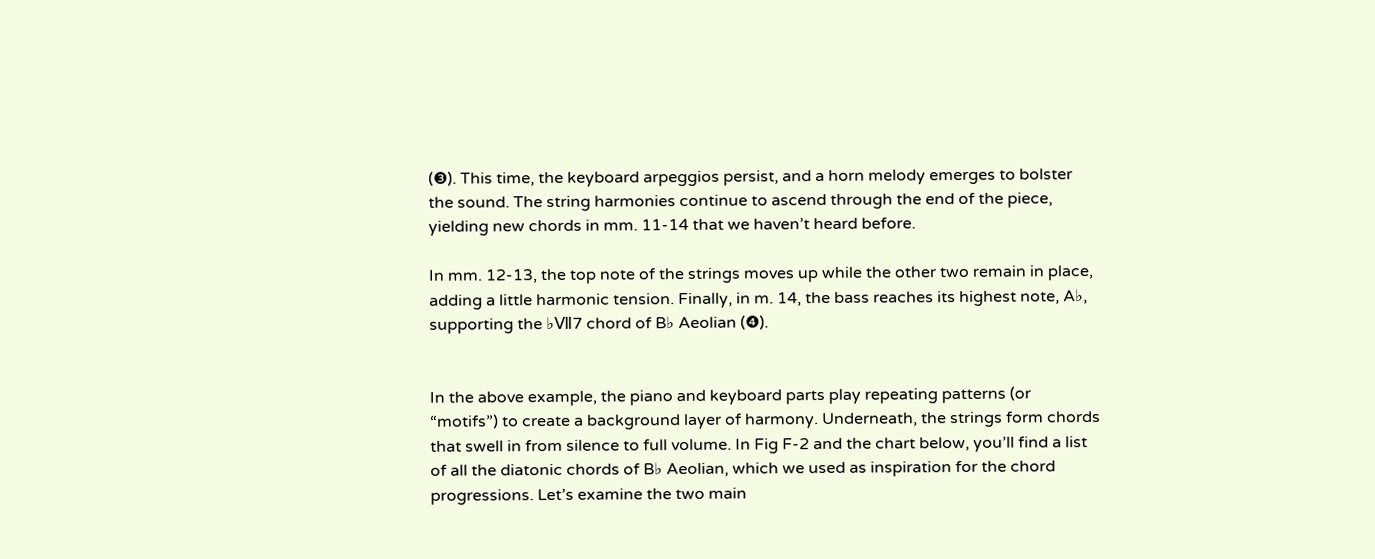(❸). This time, the keyboard arpeggios persist, and a horn melody emerges to bolster the sound. The string harmonies continue to ascend through the end of the piece, yielding new chords in mm. 11-14 that we haven’t heard before.

In mm. 12-13, the top note of the strings moves up while the other two remain in place, adding a little harmonic tension. Finally, in m. 14, the bass reaches its highest note, A♭, supporting the ♭Ⅶ7 chord of B♭ Aeolian (❹).


In the above example, the piano and keyboard parts play repeating patterns (or “motifs”) to create a background layer of harmony. Underneath, the strings form chords that swell in from silence to full volume. In Fig F-2 and the chart below, you’ll find a list of all the diatonic chords of B♭ Aeolian, which we used as inspiration for the chord progressions. Let’s examine the two main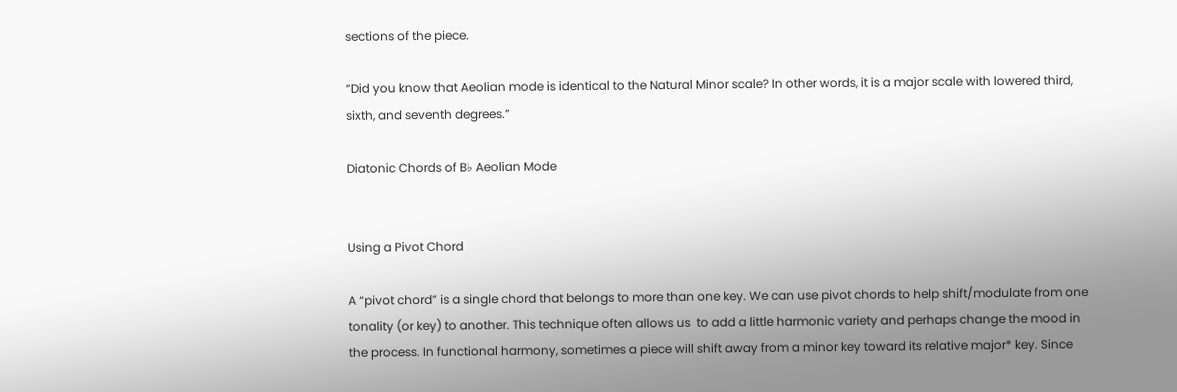sections of the piece.

“Did you know that Aeolian mode is identical to the Natural Minor scale? In other words, it is a major scale with lowered third, sixth, and seventh degrees.”

Diatonic Chords of B♭ Aeolian Mode


Using a Pivot Chord

A “pivot chord” is a single chord that belongs to more than one key. We can use pivot chords to help shift/modulate from one tonality (or key) to another. This technique often allows us  to add a little harmonic variety and perhaps change the mood in the process. In functional harmony, sometimes a piece will shift away from a minor key toward its relative major* key. Since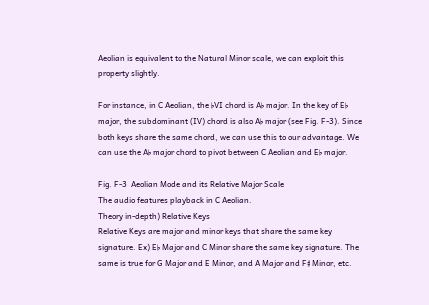Aeolian is equivalent to the Natural Minor scale, we can exploit this property slightly.

For instance, in C Aeolian, the ♭VI chord is A♭ major. In the key of E♭ major, the subdominant (Ⅳ) chord is also A♭ major (see Fig. F-3). Since both keys share the same chord, we can use this to our advantage. We can use the A♭ major chord to pivot between C Aeolian and E♭ major.

Fig. F-3  Aeolian Mode and its Relative Major Scale
The audio features playback in C Aeolian.
Theory in-depth) Relative Keys
Relative Keys are major and minor keys that share the same key signature. Ex) E♭ Major and C Minor share the same key signature. The same is true for G Major and E Minor, and A Major and F♯ Minor, etc.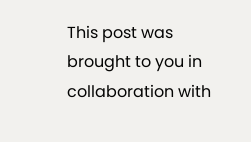This post was brought to you in collaboration with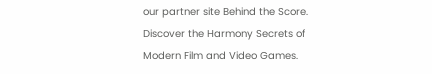our partner site Behind the Score. Discover the Harmony Secrets of Modern Film and Video Games.